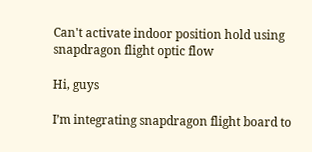Can't activate indoor position hold using snapdragon flight optic flow

Hi, guys

I’m integrating snapdragon flight board to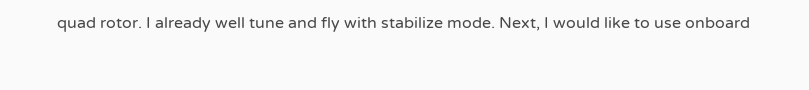quad rotor. I already well tune and fly with stabilize mode. Next, I would like to use onboard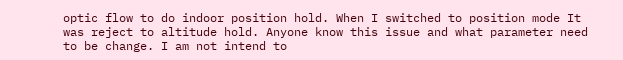optic flow to do indoor position hold. When I switched to position mode It was reject to altitude hold. Anyone know this issue and what parameter need to be change. I am not intend to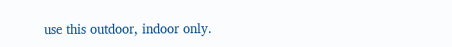use this outdoor, indoor only.